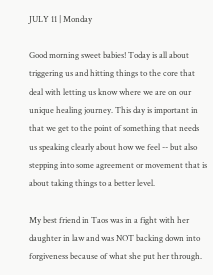JULY 11 | Monday

Good morning sweet babies! Today is all about triggering us and hitting things to the core that deal with letting us know where we are on our unique healing journey. This day is important in that we get to the point of something that needs us speaking clearly about how we feel -- but also stepping into some agreement or movement that is about taking things to a better level.

My best friend in Taos was in a fight with her daughter in law and was NOT backing down into forgiveness because of what she put her through.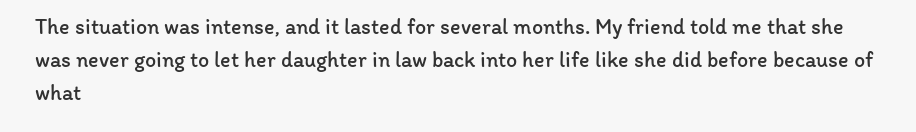The situation was intense, and it lasted for several months. My friend told me that she was never going to let her daughter in law back into her life like she did before because of what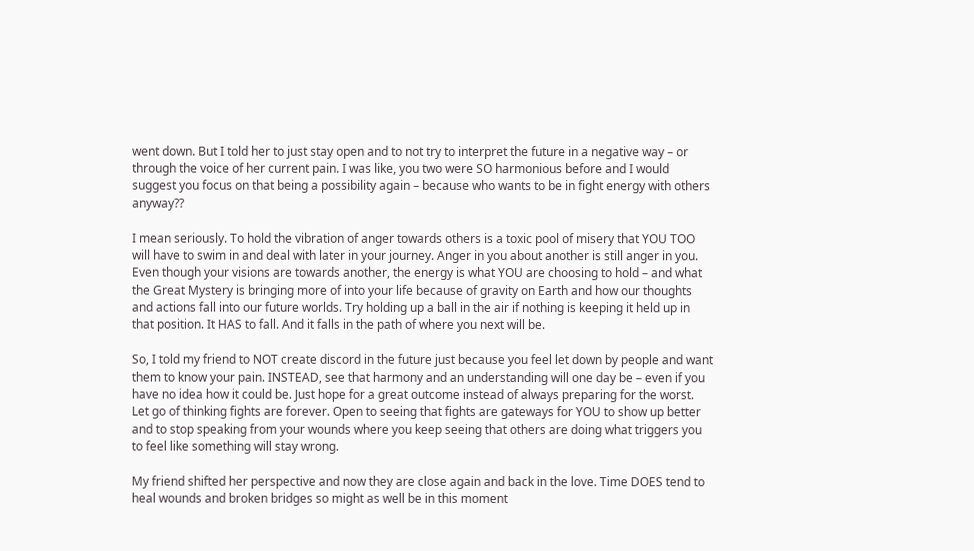went down. But I told her to just stay open and to not try to interpret the future in a negative way – or through the voice of her current pain. I was like, you two were SO harmonious before and I would suggest you focus on that being a possibility again – because who wants to be in fight energy with others anyway??

I mean seriously. To hold the vibration of anger towards others is a toxic pool of misery that YOU TOO will have to swim in and deal with later in your journey. Anger in you about another is still anger in you. Even though your visions are towards another, the energy is what YOU are choosing to hold – and what the Great Mystery is bringing more of into your life because of gravity on Earth and how our thoughts and actions fall into our future worlds. Try holding up a ball in the air if nothing is keeping it held up in that position. It HAS to fall. And it falls in the path of where you next will be.

So, I told my friend to NOT create discord in the future just because you feel let down by people and want them to know your pain. INSTEAD, see that harmony and an understanding will one day be – even if you have no idea how it could be. Just hope for a great outcome instead of always preparing for the worst. Let go of thinking fights are forever. Open to seeing that fights are gateways for YOU to show up better and to stop speaking from your wounds where you keep seeing that others are doing what triggers you to feel like something will stay wrong.

My friend shifted her perspective and now they are close again and back in the love. Time DOES tend to heal wounds and broken bridges so might as well be in this moment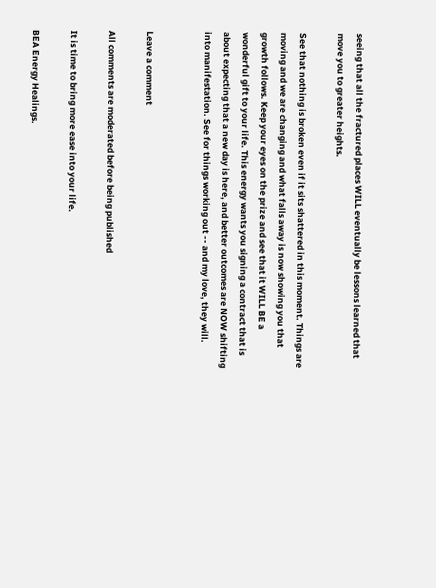seeing that all the fractured places WILL eventually be lessons learned that move you to greater heights.

See that nothing is broken even if it sits shattered in this moment. Things are moving and we are changing and what falls away is now showing you that growth follows. Keep your eyes on the prize and see that it WILL BE a wonderful gift to your life. This energy wants you signing a contract that is about expecting that a new day is here, and better outcomes are NOW shifting into manifestation. See for things working out -- and my love, they will.


Leave a comment

All comments are moderated before being published

It is time to bring more ease into your life.

BEA Energy Healings.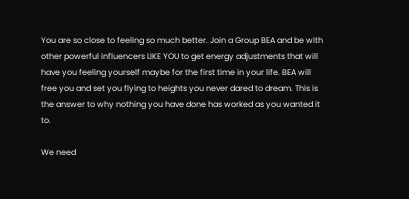You are so close to feeling so much better. Join a Group BEA and be with other powerful influencers LIKE YOU to get energy adjustments that will have you feeling yourself maybe for the first time in your life. BEA will free you and set you flying to heights you never dared to dream. This is the answer to why nothing you have done has worked as you wanted it to.

We need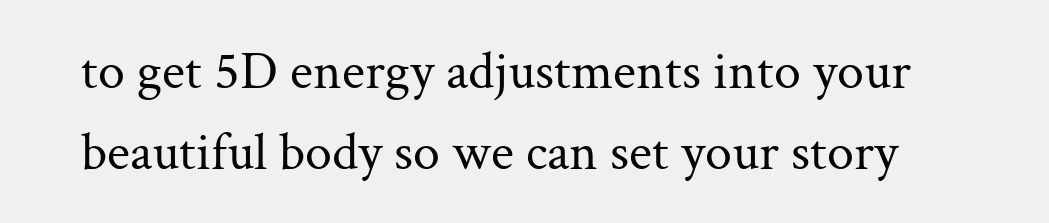to get 5D energy adjustments into your beautiful body so we can set your story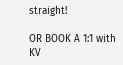straight!

OR BOOK A 1:1 with KV